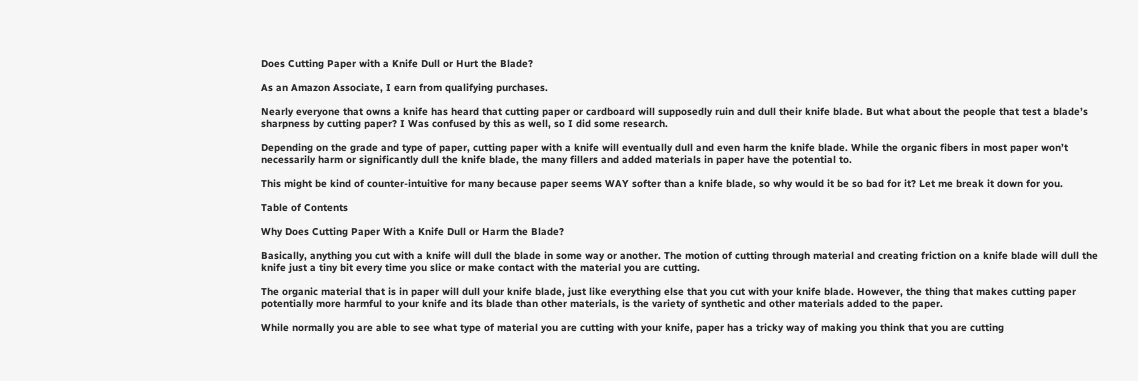Does Cutting Paper with a Knife Dull or Hurt the Blade?

As an Amazon Associate, I earn from qualifying purchases.

Nearly everyone that owns a knife has heard that cutting paper or cardboard will supposedly ruin and dull their knife blade. But what about the people that test a blade’s sharpness by cutting paper? I Was confused by this as well, so I did some research.

Depending on the grade and type of paper, cutting paper with a knife will eventually dull and even harm the knife blade. While the organic fibers in most paper won’t necessarily harm or significantly dull the knife blade, the many fillers and added materials in paper have the potential to.

This might be kind of counter-intuitive for many because paper seems WAY softer than a knife blade, so why would it be so bad for it? Let me break it down for you.

Table of Contents

Why Does Cutting Paper With a Knife Dull or Harm the Blade?

Basically, anything you cut with a knife will dull the blade in some way or another. The motion of cutting through material and creating friction on a knife blade will dull the knife just a tiny bit every time you slice or make contact with the material you are cutting.

The organic material that is in paper will dull your knife blade, just like everything else that you cut with your knife blade. However, the thing that makes cutting paper potentially more harmful to your knife and its blade than other materials, is the variety of synthetic and other materials added to the paper.

While normally you are able to see what type of material you are cutting with your knife, paper has a tricky way of making you think that you are cutting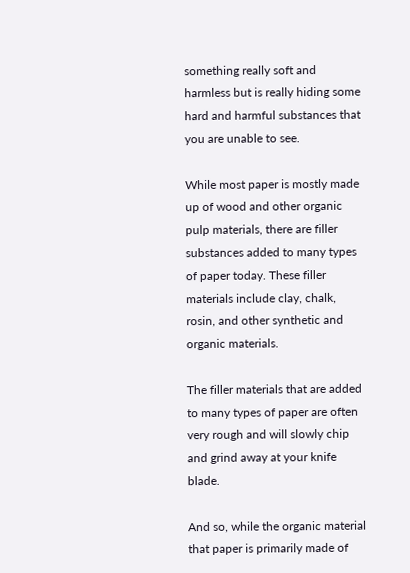something really soft and harmless but is really hiding some hard and harmful substances that you are unable to see.

While most paper is mostly made up of wood and other organic pulp materials, there are filler substances added to many types of paper today. These filler materials include clay, chalk, rosin, and other synthetic and organic materials.

The filler materials that are added to many types of paper are often very rough and will slowly chip and grind away at your knife blade.

And so, while the organic material that paper is primarily made of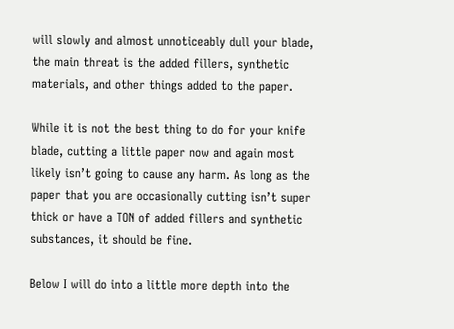will slowly and almost unnoticeably dull your blade, the main threat is the added fillers, synthetic materials, and other things added to the paper.

While it is not the best thing to do for your knife blade, cutting a little paper now and again most likely isn’t going to cause any harm. As long as the paper that you are occasionally cutting isn’t super thick or have a TON of added fillers and synthetic substances, it should be fine.

Below I will do into a little more depth into the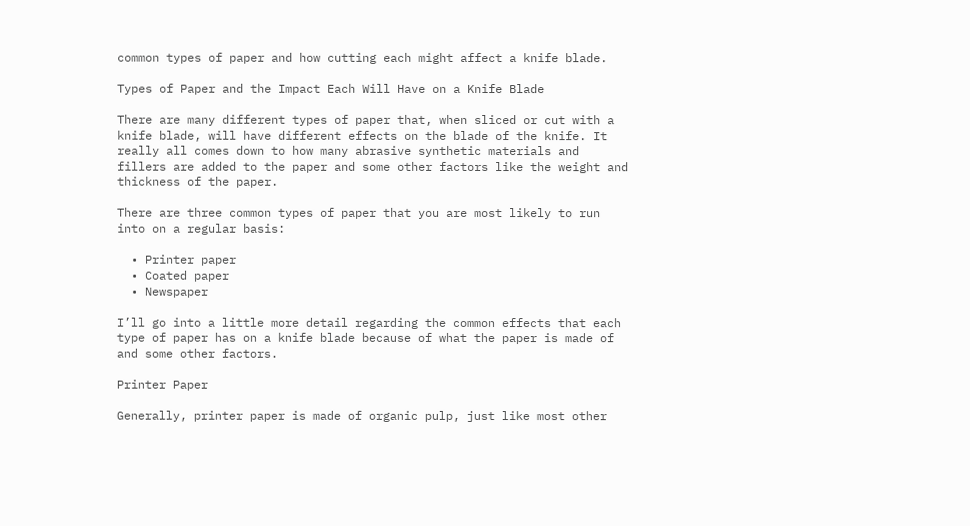common types of paper and how cutting each might affect a knife blade.

Types of Paper and the Impact Each Will Have on a Knife Blade

There are many different types of paper that, when sliced or cut with a knife blade, will have different effects on the blade of the knife. It really all comes down to how many abrasive synthetic materials and fillers are added to the paper and some other factors like the weight and thickness of the paper.

There are three common types of paper that you are most likely to run into on a regular basis:

  • Printer paper
  • Coated paper
  • Newspaper

I’ll go into a little more detail regarding the common effects that each type of paper has on a knife blade because of what the paper is made of and some other factors.

Printer Paper

Generally, printer paper is made of organic pulp, just like most other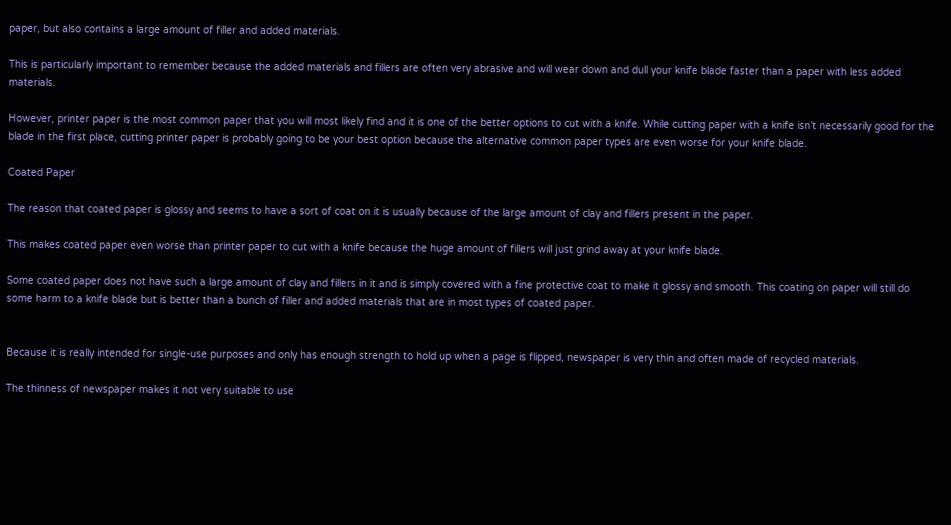paper, but also contains a large amount of filler and added materials.

This is particularly important to remember because the added materials and fillers are often very abrasive and will wear down and dull your knife blade faster than a paper with less added materials.

However, printer paper is the most common paper that you will most likely find and it is one of the better options to cut with a knife. While cutting paper with a knife isn’t necessarily good for the blade in the first place, cutting printer paper is probably going to be your best option because the alternative common paper types are even worse for your knife blade.

Coated Paper

The reason that coated paper is glossy and seems to have a sort of coat on it is usually because of the large amount of clay and fillers present in the paper.

This makes coated paper even worse than printer paper to cut with a knife because the huge amount of fillers will just grind away at your knife blade.

Some coated paper does not have such a large amount of clay and fillers in it and is simply covered with a fine protective coat to make it glossy and smooth. This coating on paper will still do some harm to a knife blade but is better than a bunch of filler and added materials that are in most types of coated paper.


Because it is really intended for single-use purposes and only has enough strength to hold up when a page is flipped, newspaper is very thin and often made of recycled materials.

The thinness of newspaper makes it not very suitable to use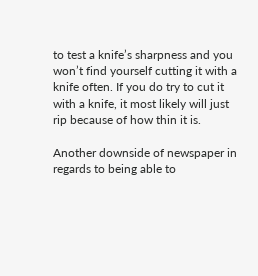to test a knife’s sharpness and you won’t find yourself cutting it with a knife often. If you do try to cut it with a knife, it most likely will just rip because of how thin it is.

Another downside of newspaper in regards to being able to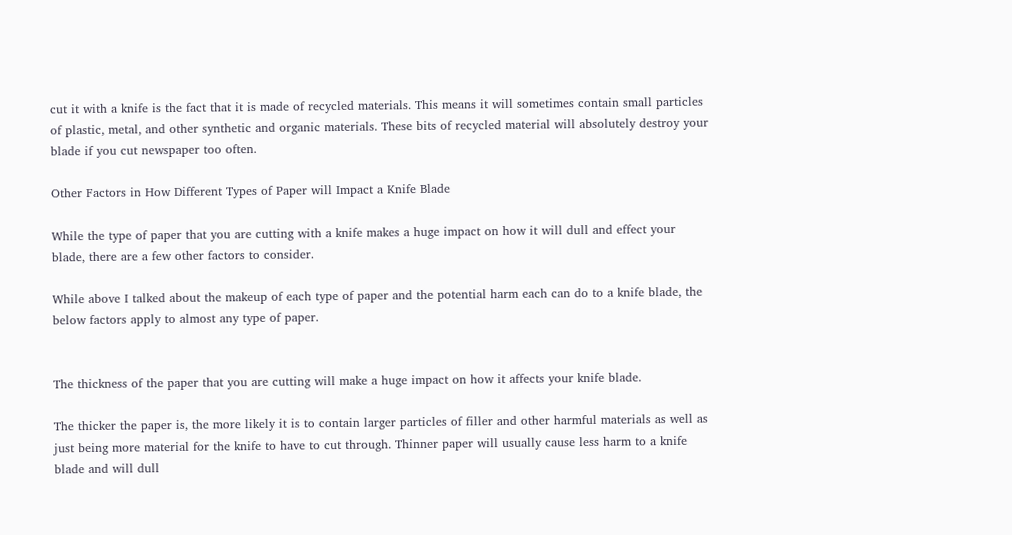cut it with a knife is the fact that it is made of recycled materials. This means it will sometimes contain small particles of plastic, metal, and other synthetic and organic materials. These bits of recycled material will absolutely destroy your blade if you cut newspaper too often.

Other Factors in How Different Types of Paper will Impact a Knife Blade

While the type of paper that you are cutting with a knife makes a huge impact on how it will dull and effect your blade, there are a few other factors to consider.

While above I talked about the makeup of each type of paper and the potential harm each can do to a knife blade, the below factors apply to almost any type of paper.


The thickness of the paper that you are cutting will make a huge impact on how it affects your knife blade.

The thicker the paper is, the more likely it is to contain larger particles of filler and other harmful materials as well as just being more material for the knife to have to cut through. Thinner paper will usually cause less harm to a knife blade and will dull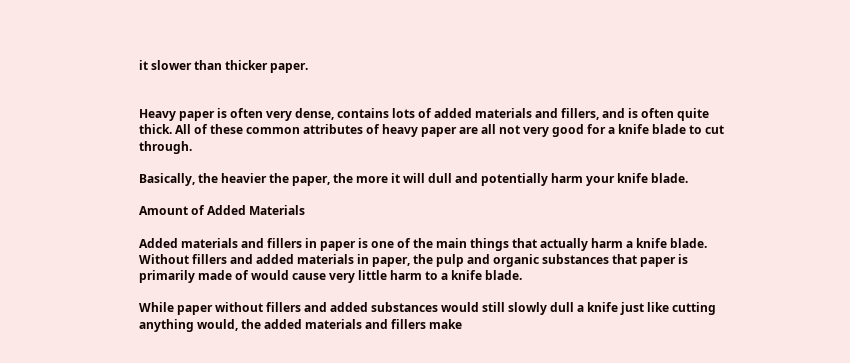it slower than thicker paper.


Heavy paper is often very dense, contains lots of added materials and fillers, and is often quite thick. All of these common attributes of heavy paper are all not very good for a knife blade to cut through.

Basically, the heavier the paper, the more it will dull and potentially harm your knife blade.

Amount of Added Materials

Added materials and fillers in paper is one of the main things that actually harm a knife blade. Without fillers and added materials in paper, the pulp and organic substances that paper is primarily made of would cause very little harm to a knife blade.

While paper without fillers and added substances would still slowly dull a knife just like cutting anything would, the added materials and fillers make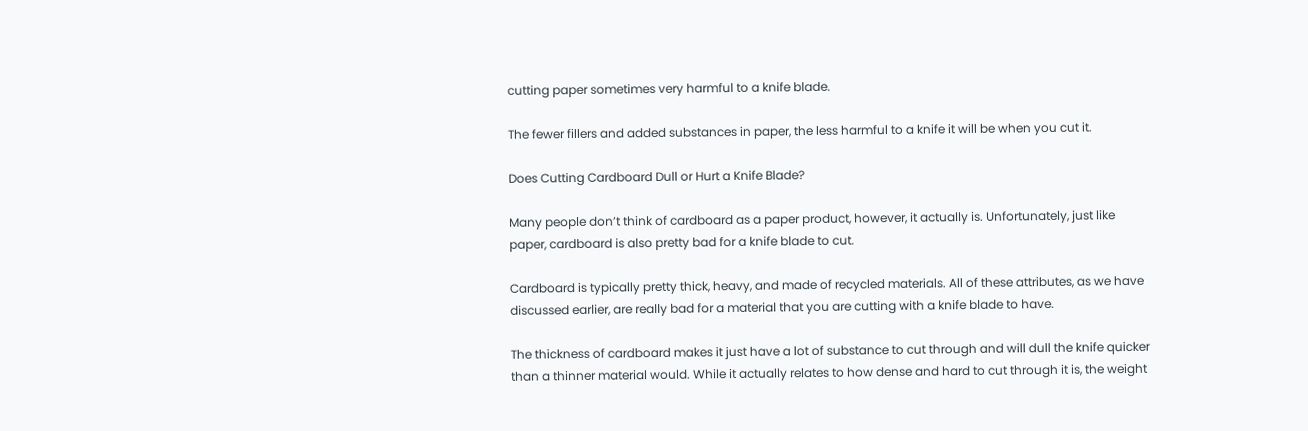cutting paper sometimes very harmful to a knife blade.

The fewer fillers and added substances in paper, the less harmful to a knife it will be when you cut it.

Does Cutting Cardboard Dull or Hurt a Knife Blade?

Many people don’t think of cardboard as a paper product, however, it actually is. Unfortunately, just like paper, cardboard is also pretty bad for a knife blade to cut.

Cardboard is typically pretty thick, heavy, and made of recycled materials. All of these attributes, as we have discussed earlier, are really bad for a material that you are cutting with a knife blade to have.

The thickness of cardboard makes it just have a lot of substance to cut through and will dull the knife quicker than a thinner material would. While it actually relates to how dense and hard to cut through it is, the weight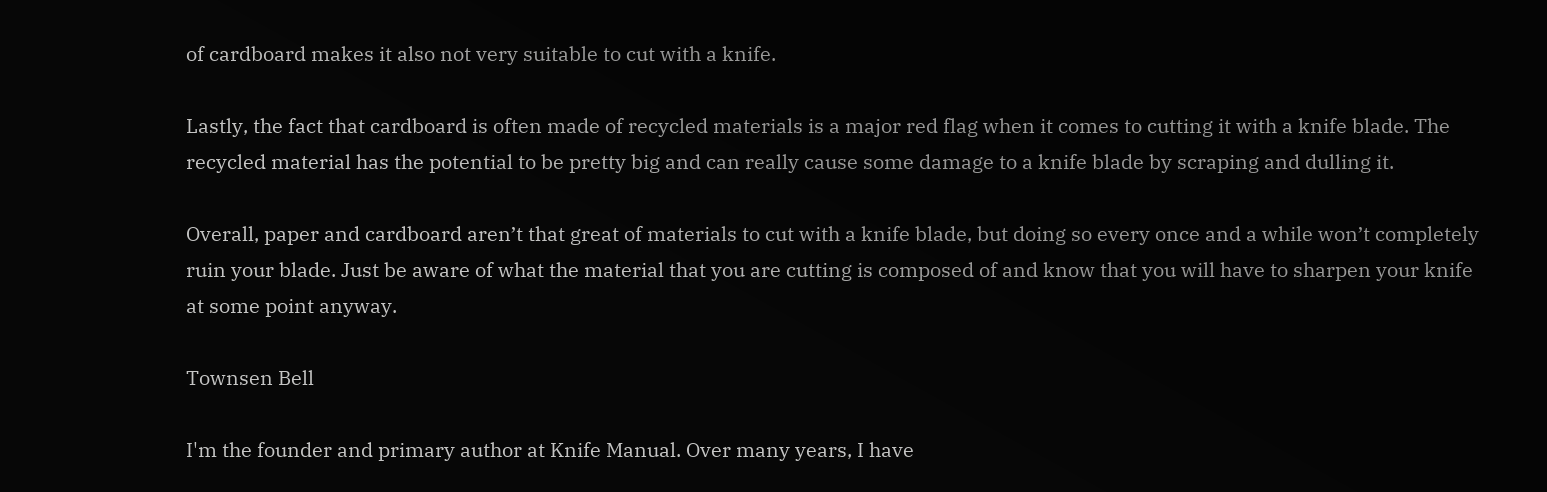of cardboard makes it also not very suitable to cut with a knife.

Lastly, the fact that cardboard is often made of recycled materials is a major red flag when it comes to cutting it with a knife blade. The recycled material has the potential to be pretty big and can really cause some damage to a knife blade by scraping and dulling it.

Overall, paper and cardboard aren’t that great of materials to cut with a knife blade, but doing so every once and a while won’t completely ruin your blade. Just be aware of what the material that you are cutting is composed of and know that you will have to sharpen your knife at some point anyway.

Townsen Bell

I'm the founder and primary author at Knife Manual. Over many years, I have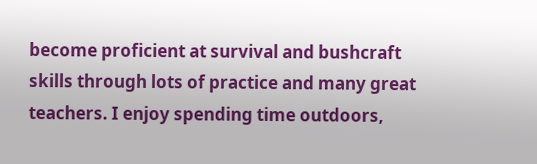become proficient at survival and bushcraft skills through lots of practice and many great teachers. I enjoy spending time outdoors,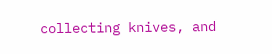collecting knives, and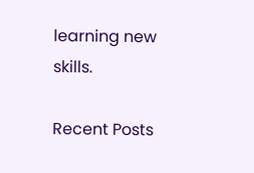learning new skills.

Recent Posts